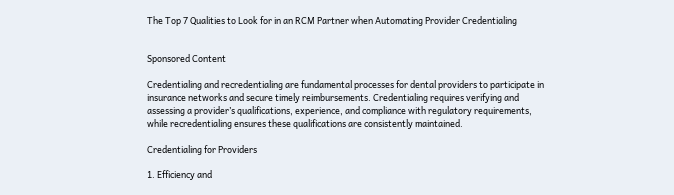The Top 7 Qualities to Look for in an RCM Partner when Automating Provider Credentialing


Sponsored Content

Credentialing and recredentialing are fundamental processes for dental providers to participate in insurance networks and secure timely reimbursements. Credentialing requires verifying and assessing a provider’s qualifications, experience, and compliance with regulatory requirements, while recredentialing ensures these qualifications are consistently maintained.

Credentialing for Providers

1. Efficiency and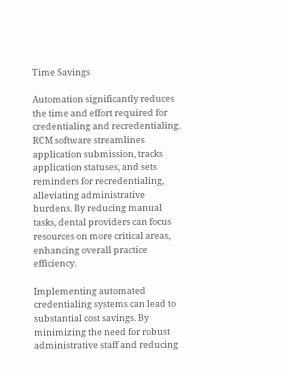Time Savings

Automation significantly reduces the time and effort required for credentialing and recredentialing. RCM software streamlines application submission, tracks application statuses, and sets reminders for recredentialing, alleviating administrative burdens. By reducing manual tasks, dental providers can focus resources on more critical areas, enhancing overall practice efficiency.

Implementing automated credentialing systems can lead to substantial cost savings. By minimizing the need for robust administrative staff and reducing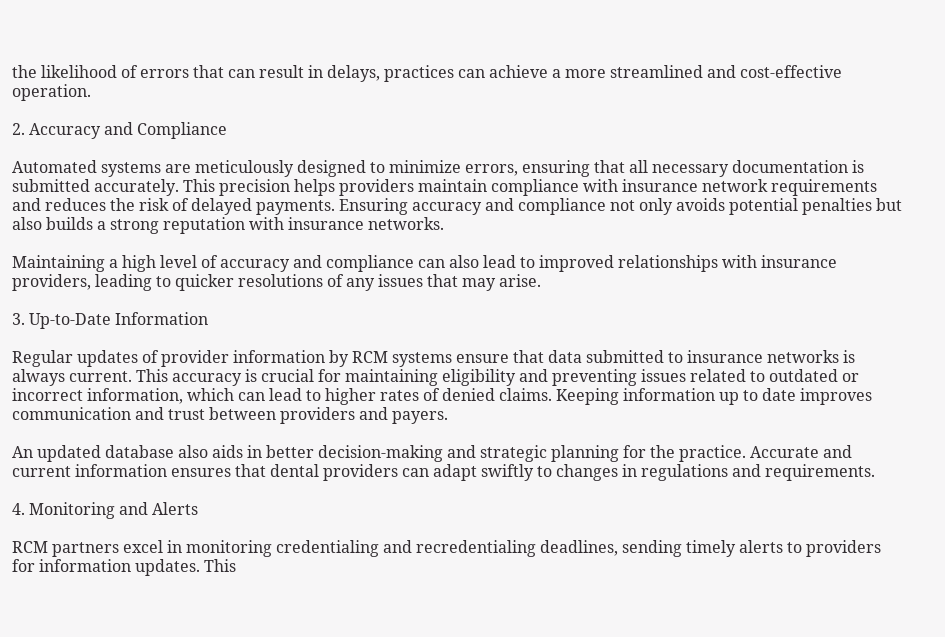the likelihood of errors that can result in delays, practices can achieve a more streamlined and cost-effective operation.

2. Accuracy and Compliance

Automated systems are meticulously designed to minimize errors, ensuring that all necessary documentation is submitted accurately. This precision helps providers maintain compliance with insurance network requirements and reduces the risk of delayed payments. Ensuring accuracy and compliance not only avoids potential penalties but also builds a strong reputation with insurance networks.

Maintaining a high level of accuracy and compliance can also lead to improved relationships with insurance providers, leading to quicker resolutions of any issues that may arise.

3. Up-to-Date Information

Regular updates of provider information by RCM systems ensure that data submitted to insurance networks is always current. This accuracy is crucial for maintaining eligibility and preventing issues related to outdated or incorrect information, which can lead to higher rates of denied claims. Keeping information up to date improves communication and trust between providers and payers.

An updated database also aids in better decision-making and strategic planning for the practice. Accurate and current information ensures that dental providers can adapt swiftly to changes in regulations and requirements.

4. Monitoring and Alerts

RCM partners excel in monitoring credentialing and recredentialing deadlines, sending timely alerts to providers for information updates. This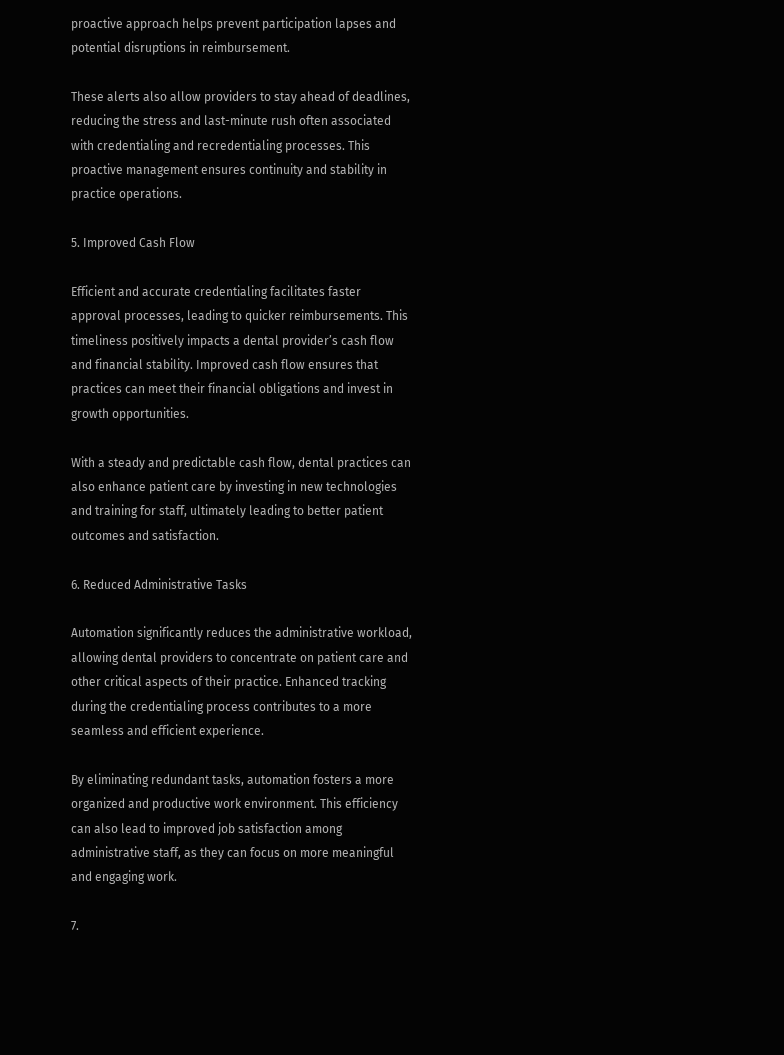proactive approach helps prevent participation lapses and potential disruptions in reimbursement.

These alerts also allow providers to stay ahead of deadlines, reducing the stress and last-minute rush often associated with credentialing and recredentialing processes. This proactive management ensures continuity and stability in practice operations.

5. Improved Cash Flow

Efficient and accurate credentialing facilitates faster approval processes, leading to quicker reimbursements. This timeliness positively impacts a dental provider’s cash flow and financial stability. Improved cash flow ensures that practices can meet their financial obligations and invest in growth opportunities.

With a steady and predictable cash flow, dental practices can also enhance patient care by investing in new technologies and training for staff, ultimately leading to better patient outcomes and satisfaction.

6. Reduced Administrative Tasks

Automation significantly reduces the administrative workload, allowing dental providers to concentrate on patient care and other critical aspects of their practice. Enhanced tracking during the credentialing process contributes to a more seamless and efficient experience.

By eliminating redundant tasks, automation fosters a more organized and productive work environment. This efficiency can also lead to improved job satisfaction among administrative staff, as they can focus on more meaningful and engaging work.

7.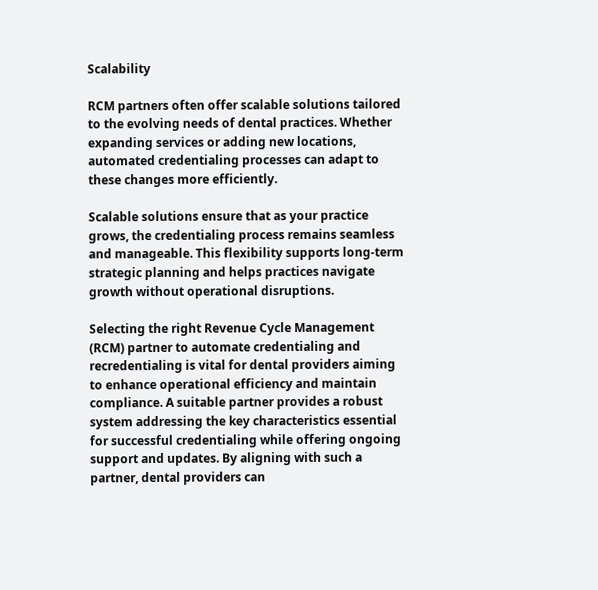Scalability

RCM partners often offer scalable solutions tailored to the evolving needs of dental practices. Whether expanding services or adding new locations, automated credentialing processes can adapt to these changes more efficiently.

Scalable solutions ensure that as your practice grows, the credentialing process remains seamless and manageable. This flexibility supports long-term strategic planning and helps practices navigate growth without operational disruptions.

Selecting the right Revenue Cycle Management (RCM) partner to automate credentialing and recredentialing is vital for dental providers aiming to enhance operational efficiency and maintain compliance. A suitable partner provides a robust system addressing the key characteristics essential for successful credentialing while offering ongoing support and updates. By aligning with such a partner, dental providers can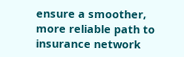ensure a smoother, more reliable path to insurance network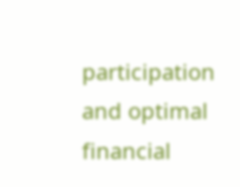participation and optimal financial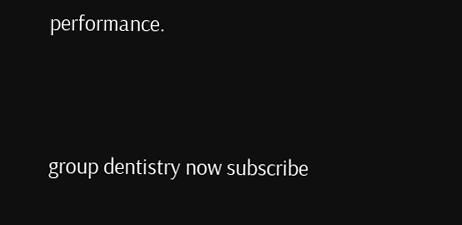performance.




group dentistry now subscribe